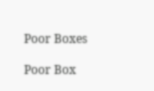Poor Boxes

Poor Box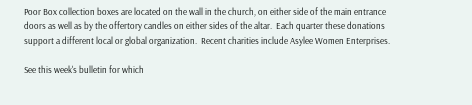Poor Box collection boxes are located on the wall in the church, on either side of the main entrance doors as well as by the offertory candles on either sides of the altar.  Each quarter these donations support a different local or global organization.  Recent charities include Asylee Women Enterprises.

See this week's bulletin for which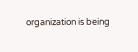organization is being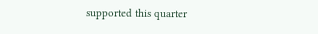supported this quarter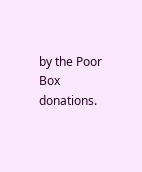by the Poor Box donations.